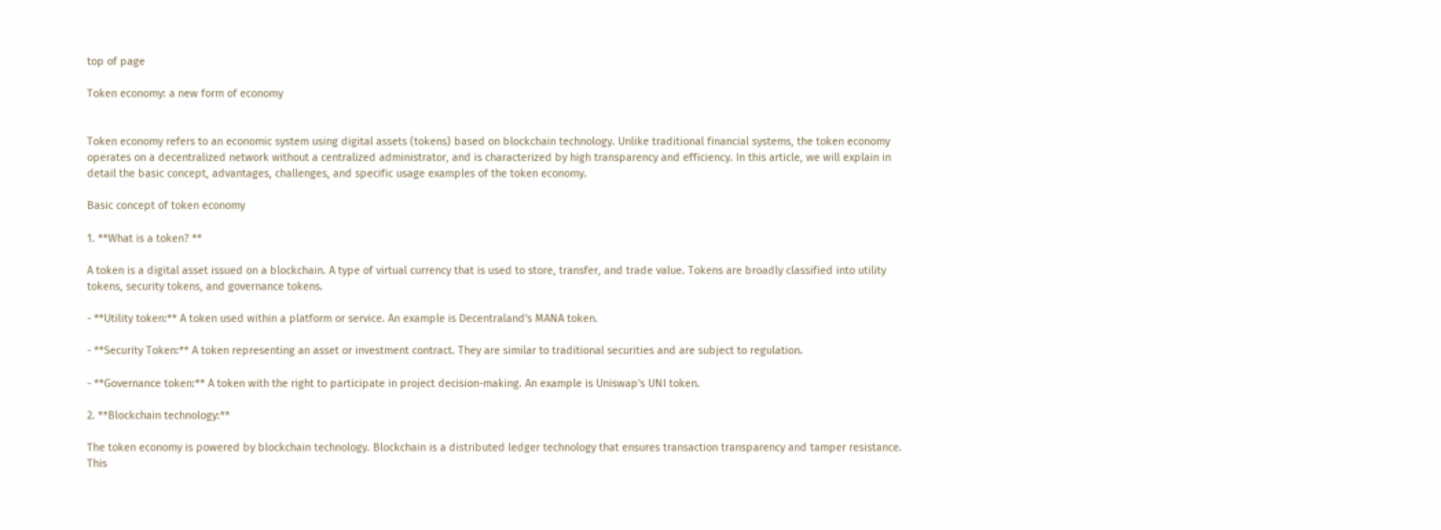top of page

Token economy: a new form of economy


Token economy refers to an economic system using digital assets (tokens) based on blockchain technology. Unlike traditional financial systems, the token economy operates on a decentralized network without a centralized administrator, and is characterized by high transparency and efficiency. In this article, we will explain in detail the basic concept, advantages, challenges, and specific usage examples of the token economy.

Basic concept of token economy

1. **What is a token? **

A token is a digital asset issued on a blockchain. A type of virtual currency that is used to store, transfer, and trade value. Tokens are broadly classified into utility tokens, security tokens, and governance tokens.

- **Utility token:** A token used within a platform or service. An example is Decentraland's MANA token.

- **Security Token:** A token representing an asset or investment contract. They are similar to traditional securities and are subject to regulation.

- **Governance token:** A token with the right to participate in project decision-making. An example is Uniswap's UNI token.

2. **Blockchain technology:**

The token economy is powered by blockchain technology. Blockchain is a distributed ledger technology that ensures transaction transparency and tamper resistance. This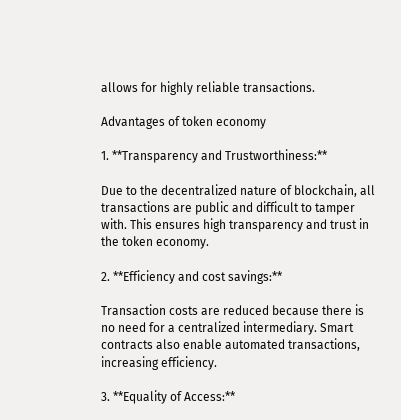allows for highly reliable transactions.

Advantages of token economy

1. **Transparency and Trustworthiness:**

Due to the decentralized nature of blockchain, all transactions are public and difficult to tamper with. This ensures high transparency and trust in the token economy.

2. **Efficiency and cost savings:**

Transaction costs are reduced because there is no need for a centralized intermediary. Smart contracts also enable automated transactions, increasing efficiency.

3. **Equality of Access:**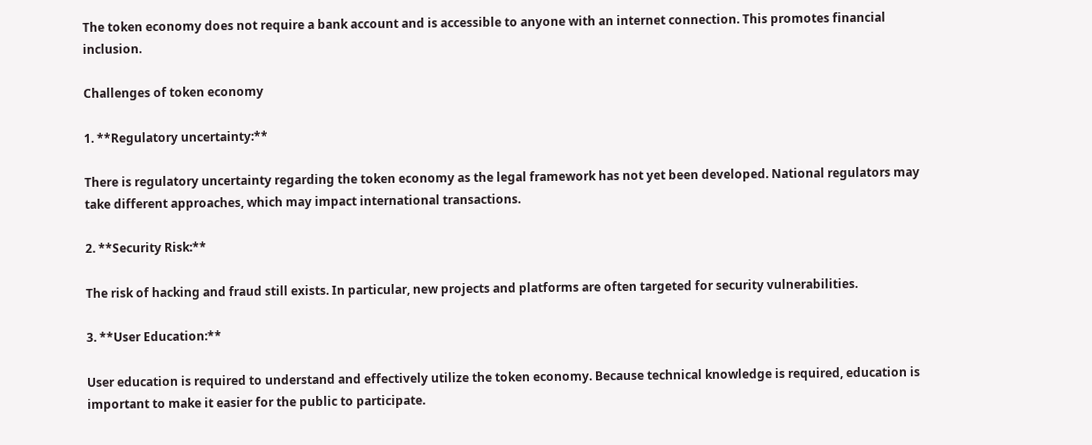The token economy does not require a bank account and is accessible to anyone with an internet connection. This promotes financial inclusion.

Challenges of token economy

1. **Regulatory uncertainty:**

There is regulatory uncertainty regarding the token economy as the legal framework has not yet been developed. National regulators may take different approaches, which may impact international transactions.

2. **Security Risk:**

The risk of hacking and fraud still exists. In particular, new projects and platforms are often targeted for security vulnerabilities.

3. **User Education:**

User education is required to understand and effectively utilize the token economy. Because technical knowledge is required, education is important to make it easier for the public to participate.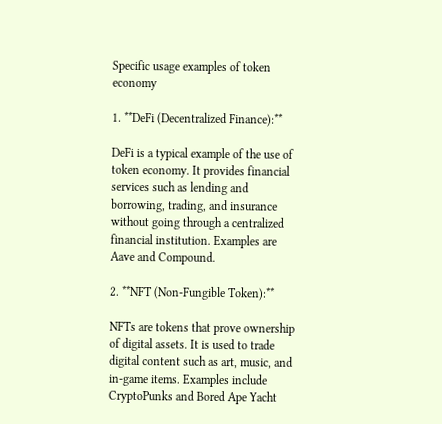Specific usage examples of token economy

1. **DeFi (Decentralized Finance):**

DeFi is a typical example of the use of token economy. It provides financial services such as lending and borrowing, trading, and insurance without going through a centralized financial institution. Examples are Aave and Compound.

2. **NFT (Non-Fungible Token):**

NFTs are tokens that prove ownership of digital assets. It is used to trade digital content such as art, music, and in-game items. Examples include CryptoPunks and Bored Ape Yacht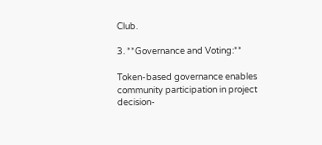Club.

3. **Governance and Voting:**

Token-based governance enables community participation in project decision-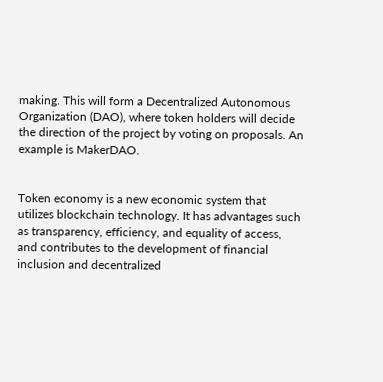making. This will form a Decentralized Autonomous Organization (DAO), where token holders will decide the direction of the project by voting on proposals. An example is MakerDAO.


Token economy is a new economic system that utilizes blockchain technology. It has advantages such as transparency, efficiency, and equality of access, and contributes to the development of financial inclusion and decentralized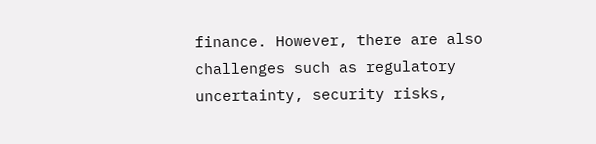finance. However, there are also challenges such as regulatory uncertainty, security risks,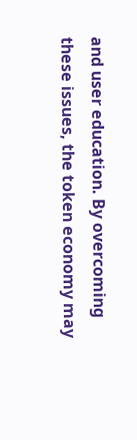and user education. By overcoming these issues, the token economy may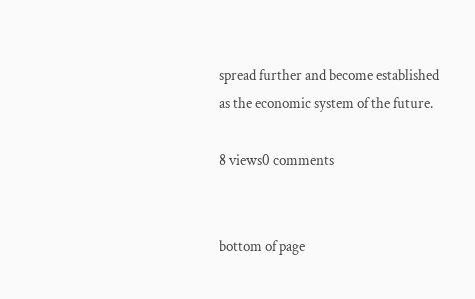spread further and become established as the economic system of the future.

8 views0 comments


bottom of page